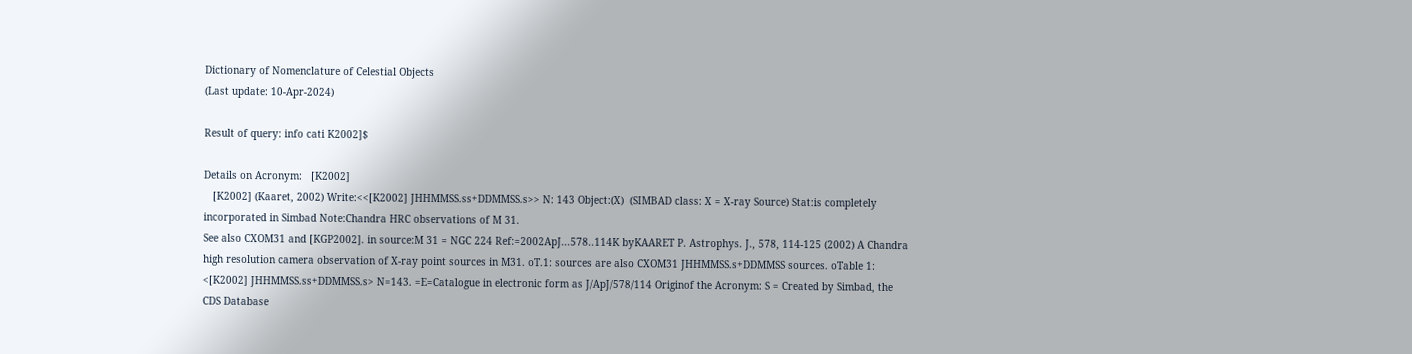Dictionary of Nomenclature of Celestial Objects
(Last update: 10-Apr-2024)

Result of query: info cati K2002]$

Details on Acronym:   [K2002]
   [K2002] (Kaaret, 2002) Write:<<[K2002] JHHMMSS.ss+DDMMSS.s>> N: 143 Object:(X)  (SIMBAD class: X = X-ray Source) Stat:is completely incorporated in Simbad Note:Chandra HRC observations of M 31.
See also CXOM31 and [KGP2002]. in source:M 31 = NGC 224 Ref:=2002ApJ...578..114K byKAARET P. Astrophys. J., 578, 114-125 (2002) A Chandra high resolution camera observation of X-ray point sources in M31. oT.1: sources are also CXOM31 JHHMMSS.s+DDMMSS sources. oTable 1: <[K2002] JHHMMSS.ss+DDMMSS.s> N=143. =E=Catalogue in electronic form as J/ApJ/578/114 Originof the Acronym: S = Created by Simbad, the CDS Database